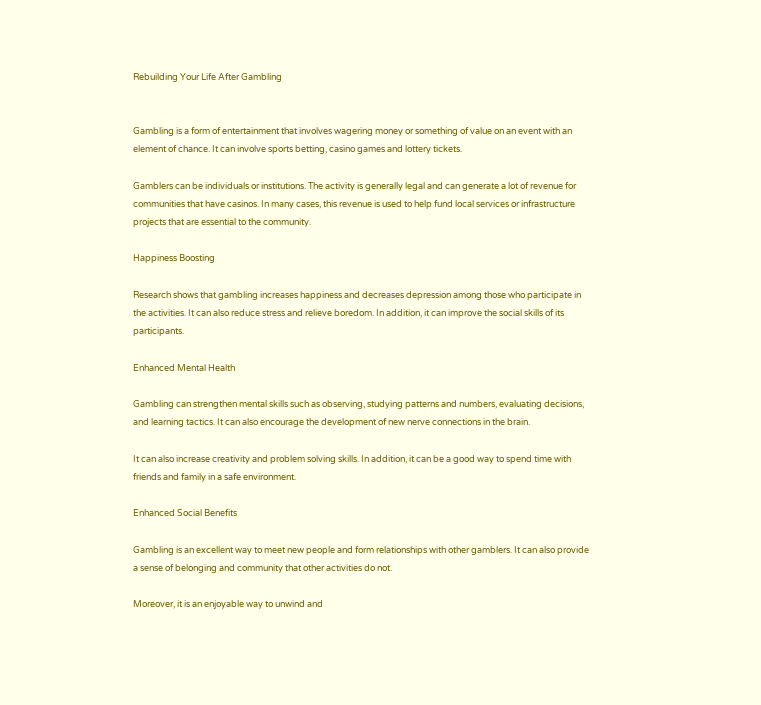Rebuilding Your Life After Gambling


Gambling is a form of entertainment that involves wagering money or something of value on an event with an element of chance. It can involve sports betting, casino games and lottery tickets.

Gamblers can be individuals or institutions. The activity is generally legal and can generate a lot of revenue for communities that have casinos. In many cases, this revenue is used to help fund local services or infrastructure projects that are essential to the community.

Happiness Boosting

Research shows that gambling increases happiness and decreases depression among those who participate in the activities. It can also reduce stress and relieve boredom. In addition, it can improve the social skills of its participants.

Enhanced Mental Health

Gambling can strengthen mental skills such as observing, studying patterns and numbers, evaluating decisions, and learning tactics. It can also encourage the development of new nerve connections in the brain.

It can also increase creativity and problem solving skills. In addition, it can be a good way to spend time with friends and family in a safe environment.

Enhanced Social Benefits

Gambling is an excellent way to meet new people and form relationships with other gamblers. It can also provide a sense of belonging and community that other activities do not.

Moreover, it is an enjoyable way to unwind and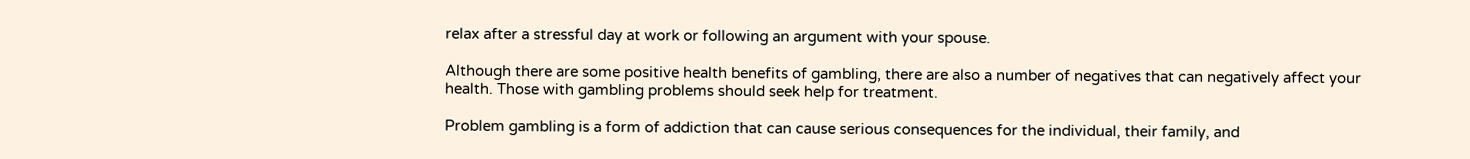relax after a stressful day at work or following an argument with your spouse.

Although there are some positive health benefits of gambling, there are also a number of negatives that can negatively affect your health. Those with gambling problems should seek help for treatment.

Problem gambling is a form of addiction that can cause serious consequences for the individual, their family, and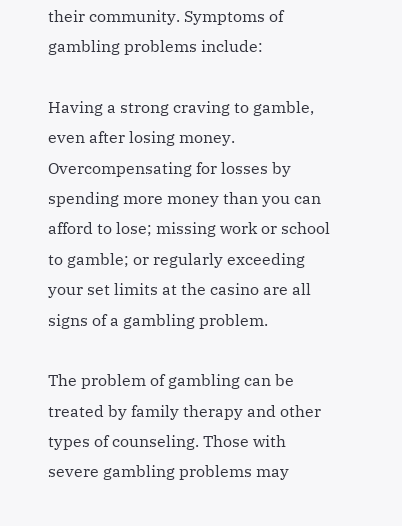their community. Symptoms of gambling problems include:

Having a strong craving to gamble, even after losing money. Overcompensating for losses by spending more money than you can afford to lose; missing work or school to gamble; or regularly exceeding your set limits at the casino are all signs of a gambling problem.

The problem of gambling can be treated by family therapy and other types of counseling. Those with severe gambling problems may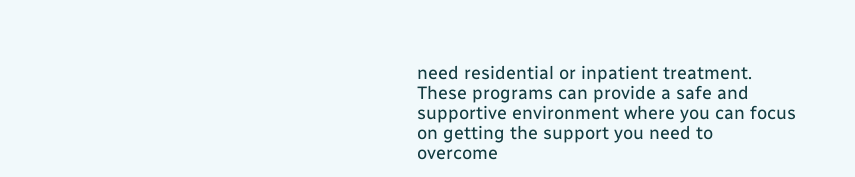need residential or inpatient treatment. These programs can provide a safe and supportive environment where you can focus on getting the support you need to overcome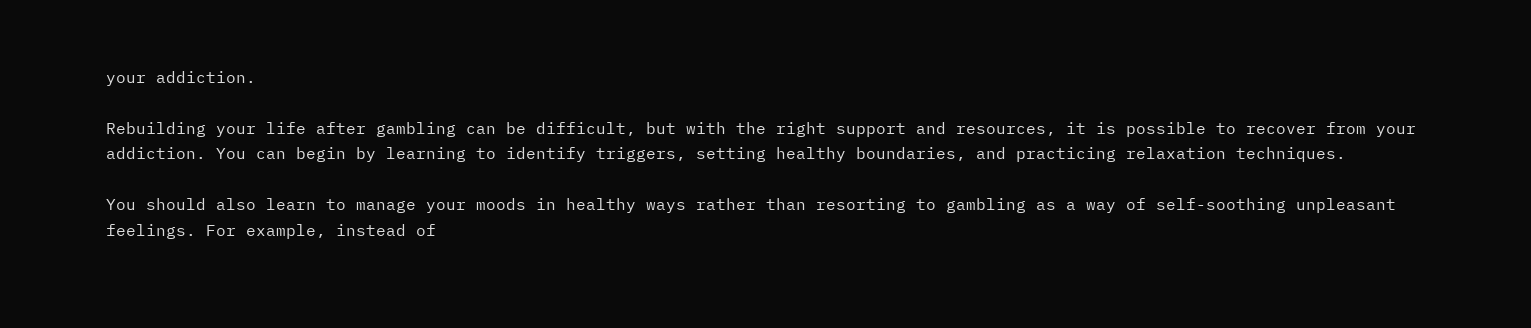your addiction.

Rebuilding your life after gambling can be difficult, but with the right support and resources, it is possible to recover from your addiction. You can begin by learning to identify triggers, setting healthy boundaries, and practicing relaxation techniques.

You should also learn to manage your moods in healthy ways rather than resorting to gambling as a way of self-soothing unpleasant feelings. For example, instead of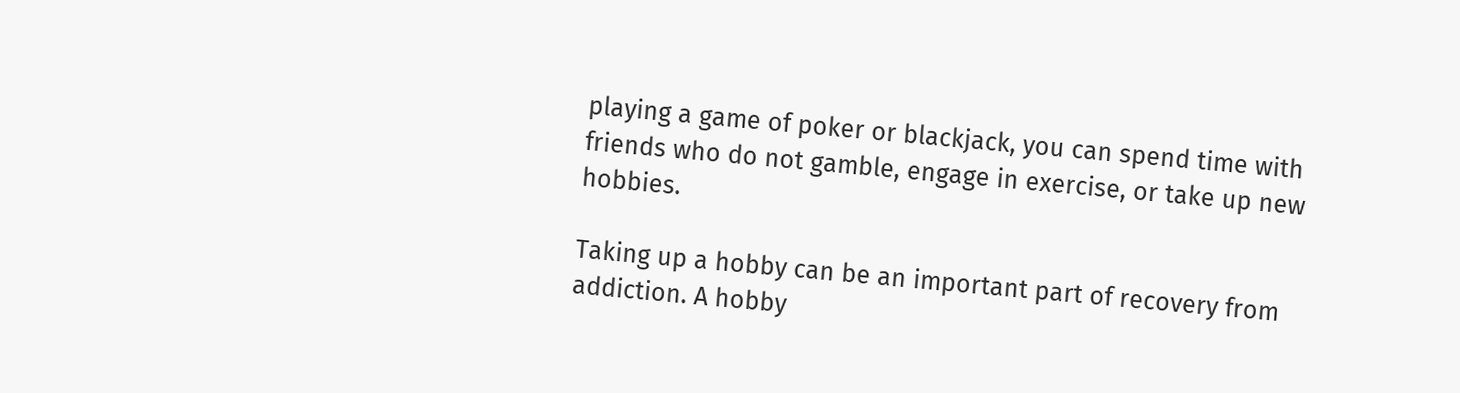playing a game of poker or blackjack, you can spend time with friends who do not gamble, engage in exercise, or take up new hobbies.

Taking up a hobby can be an important part of recovery from addiction. A hobby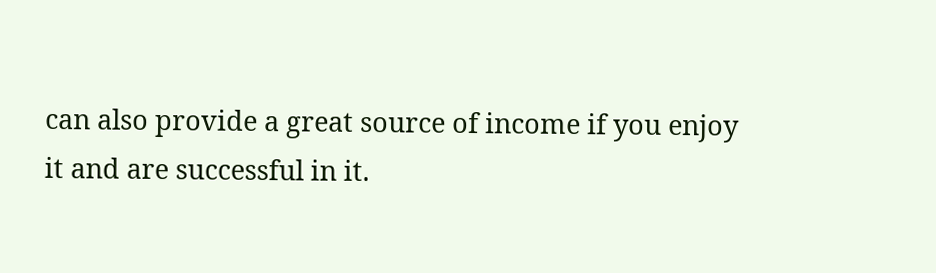can also provide a great source of income if you enjoy it and are successful in it.